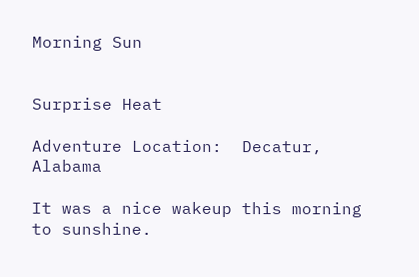Morning Sun


Surprise Heat

Adventure Location:  Decatur, Alabama

It was a nice wakeup this morning to sunshine.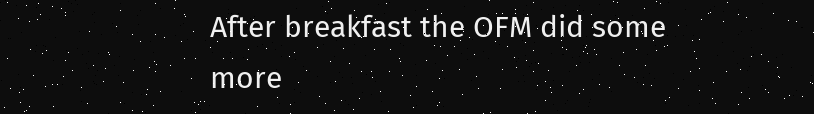After breakfast the OFM did some more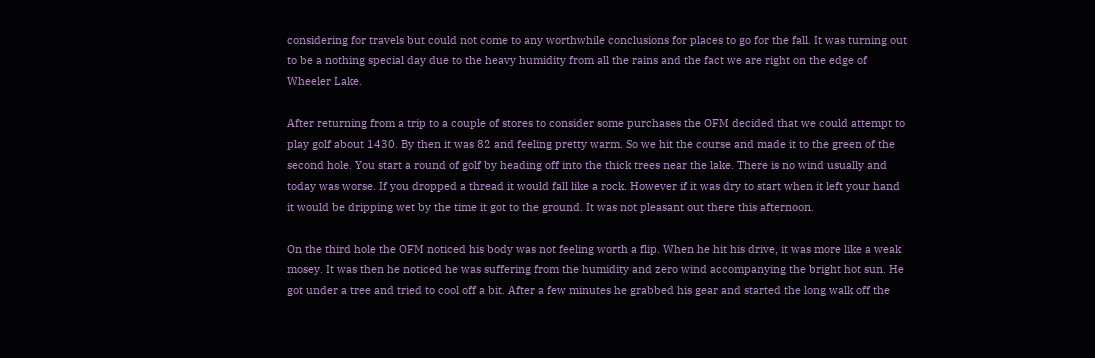considering for travels but could not come to any worthwhile conclusions for places to go for the fall. It was turning out to be a nothing special day due to the heavy humidity from all the rains and the fact we are right on the edge of Wheeler Lake.

After returning from a trip to a couple of stores to consider some purchases the OFM decided that we could attempt to play golf about 1430. By then it was 82 and feeling pretty warm. So we hit the course and made it to the green of the second hole. You start a round of golf by heading off into the thick trees near the lake. There is no wind usually and today was worse. If you dropped a thread it would fall like a rock. However if it was dry to start when it left your hand it would be dripping wet by the time it got to the ground. It was not pleasant out there this afternoon.

On the third hole the OFM noticed his body was not feeling worth a flip. When he hit his drive, it was more like a weak mosey. It was then he noticed he was suffering from the humidity and zero wind accompanying the bright hot sun. He got under a tree and tried to cool off a bit. After a few minutes he grabbed his gear and started the long walk off the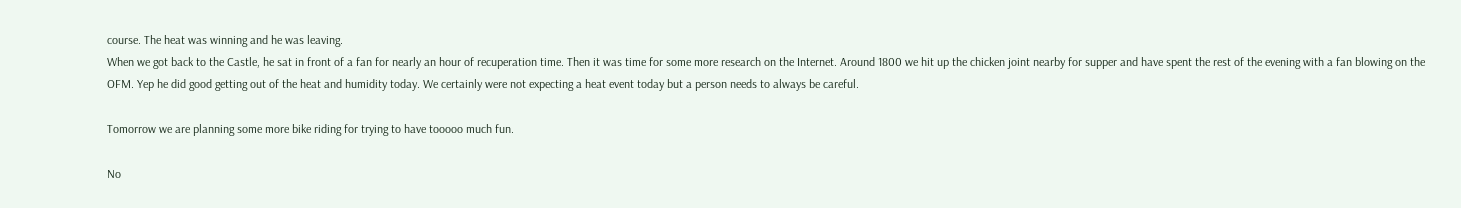course. The heat was winning and he was leaving.
When we got back to the Castle, he sat in front of a fan for nearly an hour of recuperation time. Then it was time for some more research on the Internet. Around 1800 we hit up the chicken joint nearby for supper and have spent the rest of the evening with a fan blowing on the OFM. Yep he did good getting out of the heat and humidity today. We certainly were not expecting a heat event today but a person needs to always be careful.

Tomorrow we are planning some more bike riding for trying to have tooooo much fun.

No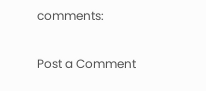comments:

Post a Comment